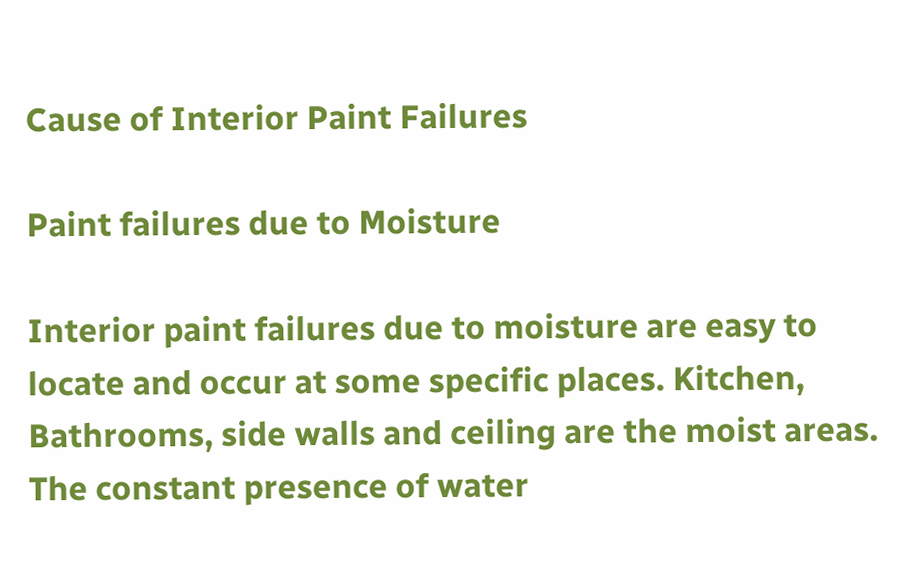Cause of Interior Paint Failures

Paint failures due to Moisture

Interior paint failures due to moisture are easy to locate and occur at some specific places. Kitchen, Bathrooms, side walls and ceiling are the moist areas. The constant presence of water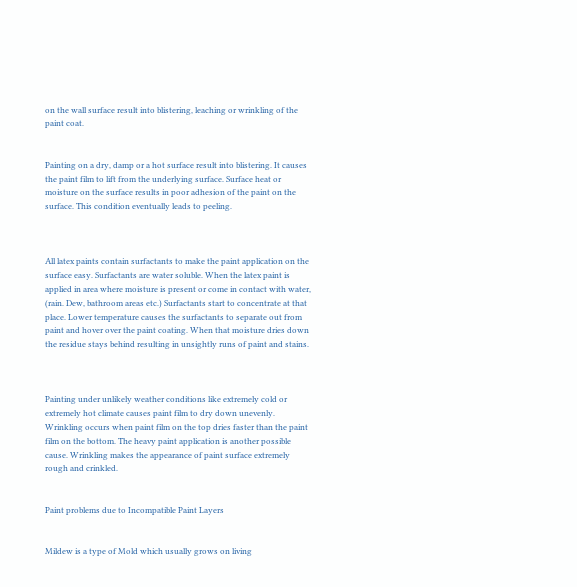on the wall surface result into blistering, leaching or wrinkling of the paint coat.


Painting on a dry, damp or a hot surface result into blistering. It causes the paint film to lift from the underlying surface. Surface heat or moisture on the surface results in poor adhesion of the paint on the surface. This condition eventually leads to peeling.



All latex paints contain surfactants to make the paint application on the surface easy. Surfactants are water soluble. When the latex paint is applied in area where moisture is present or come in contact with water, (rain. Dew, bathroom areas etc.) Surfactants start to concentrate at that place. Lower temperature causes the surfactants to separate out from paint and hover over the paint coating. When that moisture dries down the residue stays behind resulting in unsightly runs of paint and stains.



Painting under unlikely weather conditions like extremely cold or extremely hot climate causes paint film to dry down unevenly. Wrinkling occurs when paint film on the top dries faster than the paint film on the bottom. The heavy paint application is another possible cause. Wrinkling makes the appearance of paint surface extremely rough and crinkled.


Paint problems due to Incompatible Paint Layers


Mildew is a type of Mold which usually grows on living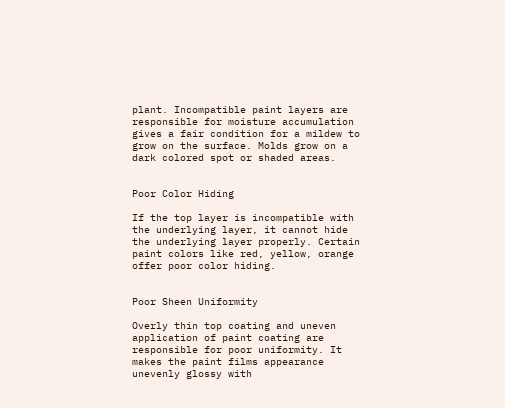plant. Incompatible paint layers are responsible for moisture accumulation gives a fair condition for a mildew to grow on the surface. Molds grow on a dark colored spot or shaded areas.


Poor Color Hiding

If the top layer is incompatible with the underlying layer, it cannot hide the underlying layer properly. Certain paint colors like red, yellow, orange offer poor color hiding.


Poor Sheen Uniformity

Overly thin top coating and uneven application of paint coating are responsible for poor uniformity. It makes the paint films appearance unevenly glossy with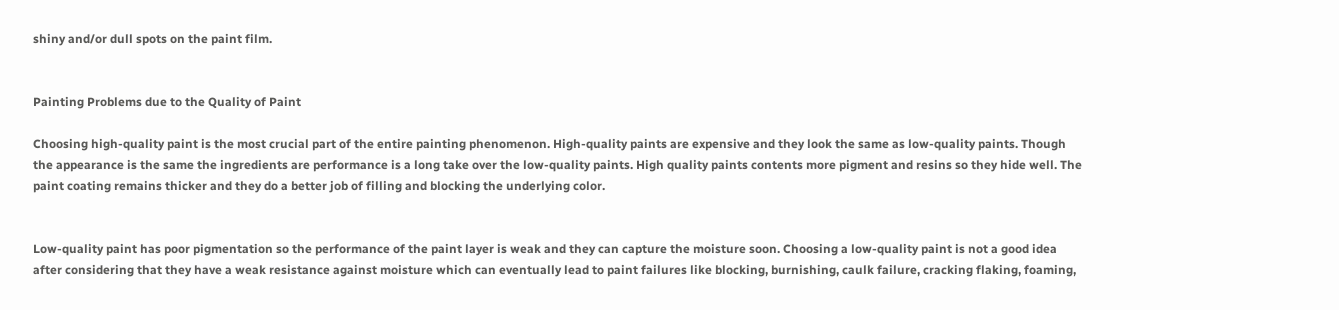shiny and/or dull spots on the paint film.


Painting Problems due to the Quality of Paint

Choosing high-quality paint is the most crucial part of the entire painting phenomenon. High-quality paints are expensive and they look the same as low-quality paints. Though the appearance is the same the ingredients are performance is a long take over the low-quality paints. High quality paints contents more pigment and resins so they hide well. The paint coating remains thicker and they do a better job of filling and blocking the underlying color.


Low-quality paint has poor pigmentation so the performance of the paint layer is weak and they can capture the moisture soon. Choosing a low-quality paint is not a good idea after considering that they have a weak resistance against moisture which can eventually lead to paint failures like blocking, burnishing, caulk failure, cracking flaking, foaming,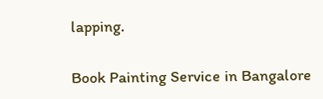lapping.

Book Painting Service in Bangalore